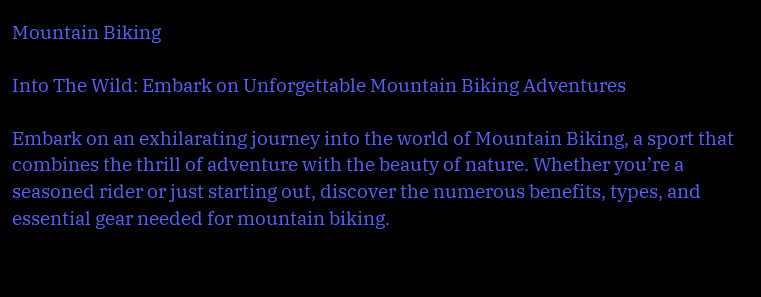Mountain Biking

Into The Wild: Embark on Unforgettable Mountain Biking Adventures

Embark on an exhilarating journey into the world of Mountain Biking, a sport that combines the thrill of adventure with the beauty of nature. Whether you’re a seasoned rider or just starting out, discover the numerous benefits, types, and essential gear needed for mountain biking.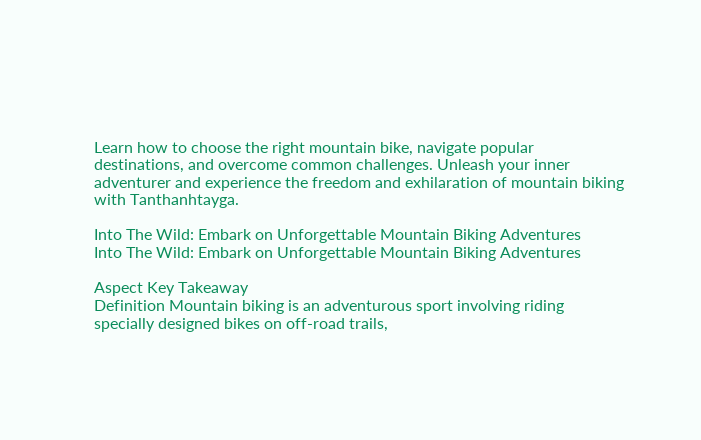Learn how to choose the right mountain bike, navigate popular destinations, and overcome common challenges. Unleash your inner adventurer and experience the freedom and exhilaration of mountain biking with Tanthanhtayga.

Into The Wild: Embark on Unforgettable Mountain Biking Adventures
Into The Wild: Embark on Unforgettable Mountain Biking Adventures

Aspect Key Takeaway
Definition Mountain biking is an adventurous sport involving riding specially designed bikes on off-road trails,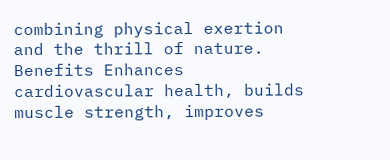combining physical exertion and the thrill of nature.
Benefits Enhances cardiovascular health, builds muscle strength, improves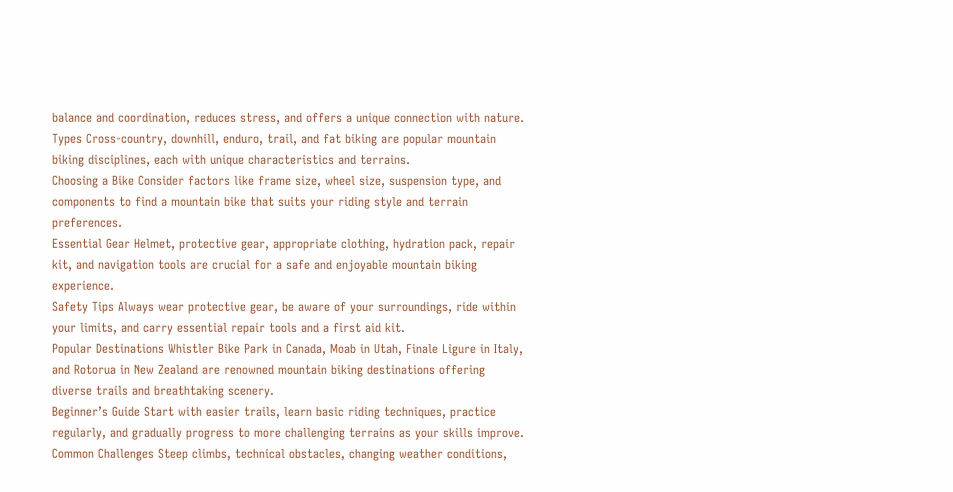balance and coordination, reduces stress, and offers a unique connection with nature.
Types Cross-country, downhill, enduro, trail, and fat biking are popular mountain biking disciplines, each with unique characteristics and terrains.
Choosing a Bike Consider factors like frame size, wheel size, suspension type, and components to find a mountain bike that suits your riding style and terrain preferences.
Essential Gear Helmet, protective gear, appropriate clothing, hydration pack, repair kit, and navigation tools are crucial for a safe and enjoyable mountain biking experience.
Safety Tips Always wear protective gear, be aware of your surroundings, ride within your limits, and carry essential repair tools and a first aid kit.
Popular Destinations Whistler Bike Park in Canada, Moab in Utah, Finale Ligure in Italy, and Rotorua in New Zealand are renowned mountain biking destinations offering diverse trails and breathtaking scenery.
Beginner’s Guide Start with easier trails, learn basic riding techniques, practice regularly, and gradually progress to more challenging terrains as your skills improve.
Common Challenges Steep climbs, technical obstacles, changing weather conditions,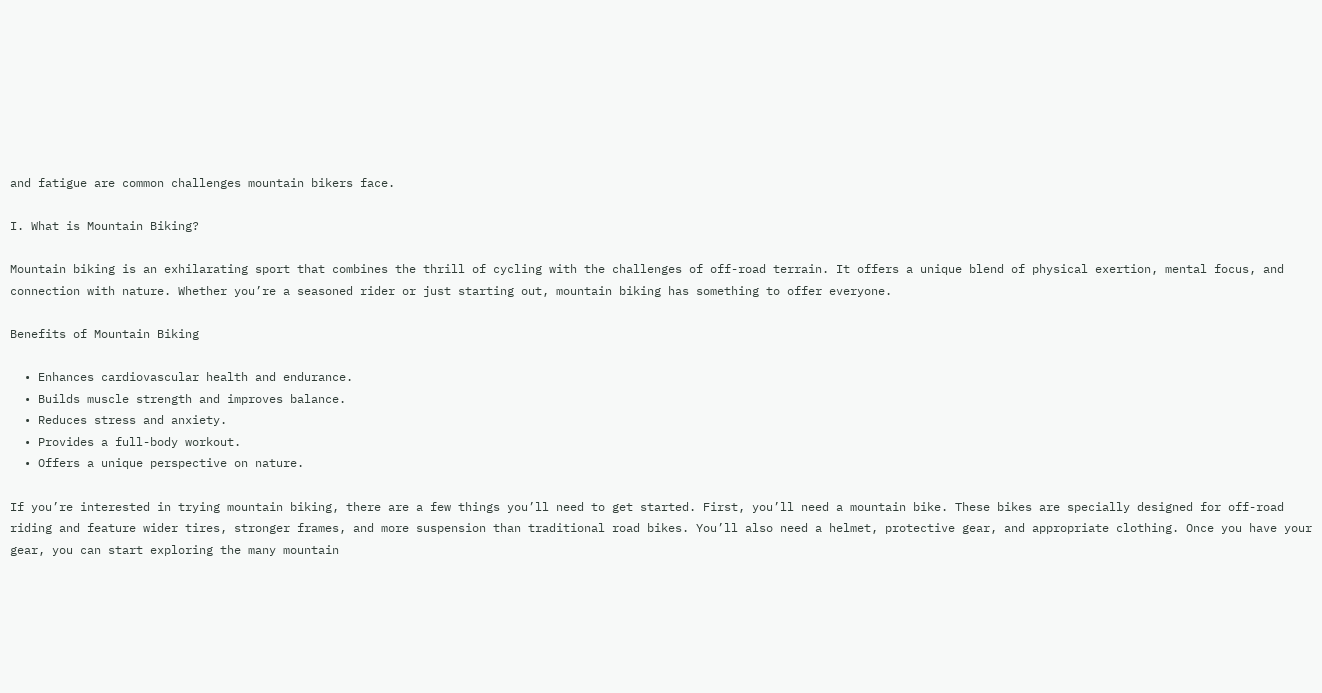and fatigue are common challenges mountain bikers face.

I. What is Mountain Biking?

Mountain biking is an exhilarating sport that combines the thrill of cycling with the challenges of off-road terrain. It offers a unique blend of physical exertion, mental focus, and connection with nature. Whether you’re a seasoned rider or just starting out, mountain biking has something to offer everyone.

Benefits of Mountain Biking

  • Enhances cardiovascular health and endurance.
  • Builds muscle strength and improves balance.
  • Reduces stress and anxiety.
  • Provides a full-body workout.
  • Offers a unique perspective on nature.

If you’re interested in trying mountain biking, there are a few things you’ll need to get started. First, you’ll need a mountain bike. These bikes are specially designed for off-road riding and feature wider tires, stronger frames, and more suspension than traditional road bikes. You’ll also need a helmet, protective gear, and appropriate clothing. Once you have your gear, you can start exploring the many mountain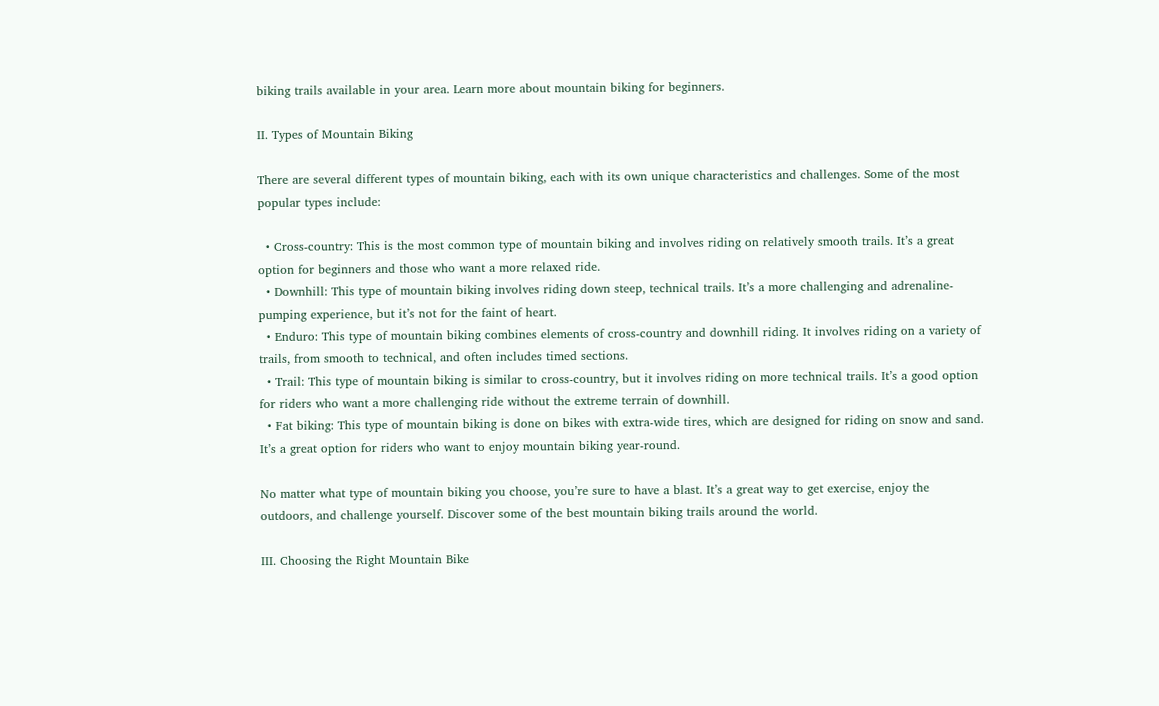biking trails available in your area. Learn more about mountain biking for beginners.

II. Types of Mountain Biking

There are several different types of mountain biking, each with its own unique characteristics and challenges. Some of the most popular types include:

  • Cross-country: This is the most common type of mountain biking and involves riding on relatively smooth trails. It’s a great option for beginners and those who want a more relaxed ride.
  • Downhill: This type of mountain biking involves riding down steep, technical trails. It’s a more challenging and adrenaline-pumping experience, but it’s not for the faint of heart.
  • Enduro: This type of mountain biking combines elements of cross-country and downhill riding. It involves riding on a variety of trails, from smooth to technical, and often includes timed sections.
  • Trail: This type of mountain biking is similar to cross-country, but it involves riding on more technical trails. It’s a good option for riders who want a more challenging ride without the extreme terrain of downhill.
  • Fat biking: This type of mountain biking is done on bikes with extra-wide tires, which are designed for riding on snow and sand. It’s a great option for riders who want to enjoy mountain biking year-round.

No matter what type of mountain biking you choose, you’re sure to have a blast. It’s a great way to get exercise, enjoy the outdoors, and challenge yourself. Discover some of the best mountain biking trails around the world.

III. Choosing the Right Mountain Bike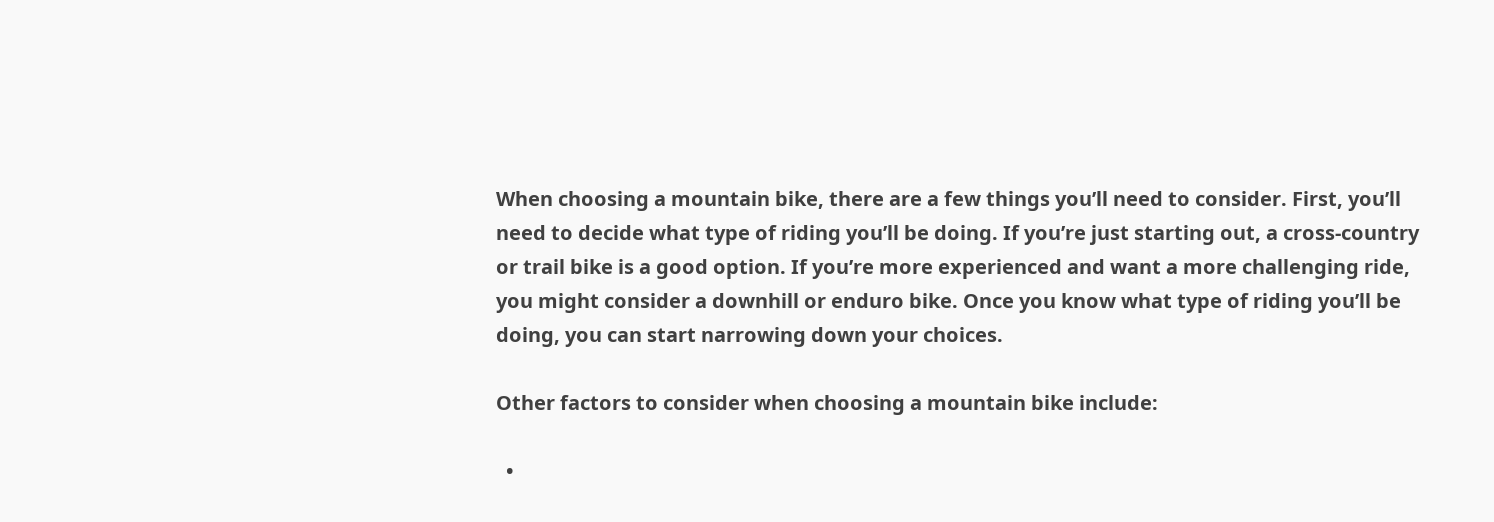When choosing a mountain bike, there are a few things you’ll need to consider. First, you’ll need to decide what type of riding you’ll be doing. If you’re just starting out, a cross-country or trail bike is a good option. If you’re more experienced and want a more challenging ride, you might consider a downhill or enduro bike. Once you know what type of riding you’ll be doing, you can start narrowing down your choices.

Other factors to consider when choosing a mountain bike include:

  •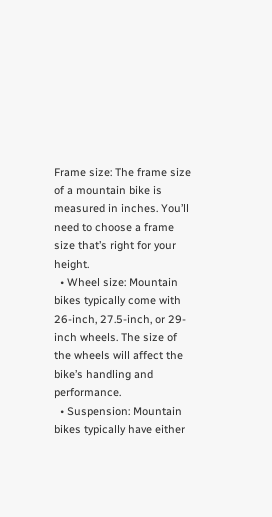Frame size: The frame size of a mountain bike is measured in inches. You’ll need to choose a frame size that’s right for your height.
  • Wheel size: Mountain bikes typically come with 26-inch, 27.5-inch, or 29-inch wheels. The size of the wheels will affect the bike’s handling and performance.
  • Suspension: Mountain bikes typically have either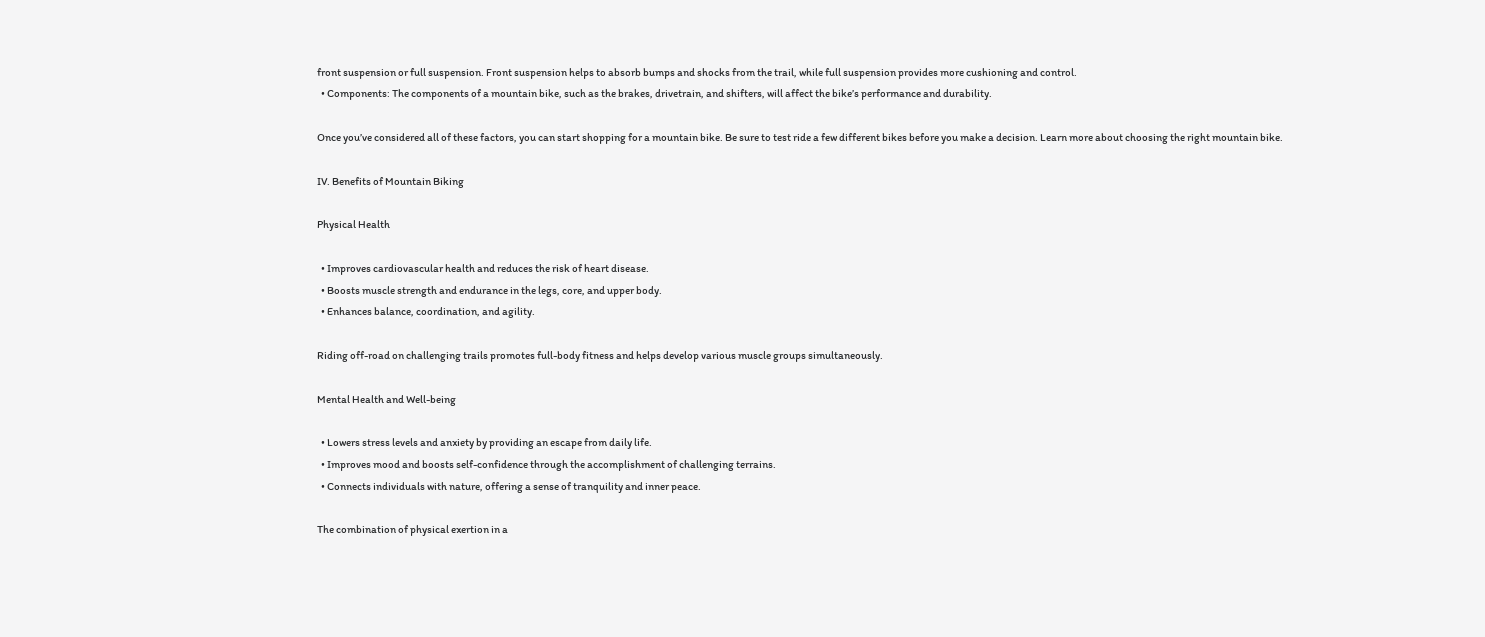front suspension or full suspension. Front suspension helps to absorb bumps and shocks from the trail, while full suspension provides more cushioning and control.
  • Components: The components of a mountain bike, such as the brakes, drivetrain, and shifters, will affect the bike’s performance and durability.

Once you’ve considered all of these factors, you can start shopping for a mountain bike. Be sure to test ride a few different bikes before you make a decision. Learn more about choosing the right mountain bike.

IV. Benefits of Mountain Biking

Physical Health

  • Improves cardiovascular health and reduces the risk of heart disease.
  • Boosts muscle strength and endurance in the legs, core, and upper body.
  • Enhances balance, coordination, and agility.

Riding off-road on challenging trails promotes full-body fitness and helps develop various muscle groups simultaneously.

Mental Health and Well-being

  • Lowers stress levels and anxiety by providing an escape from daily life.
  • Improves mood and boosts self-confidence through the accomplishment of challenging terrains.
  • Connects individuals with nature, offering a sense of tranquility and inner peace.

The combination of physical exertion in a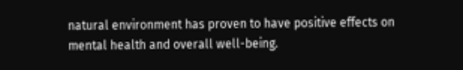natural environment has proven to have positive effects on mental health and overall well-being.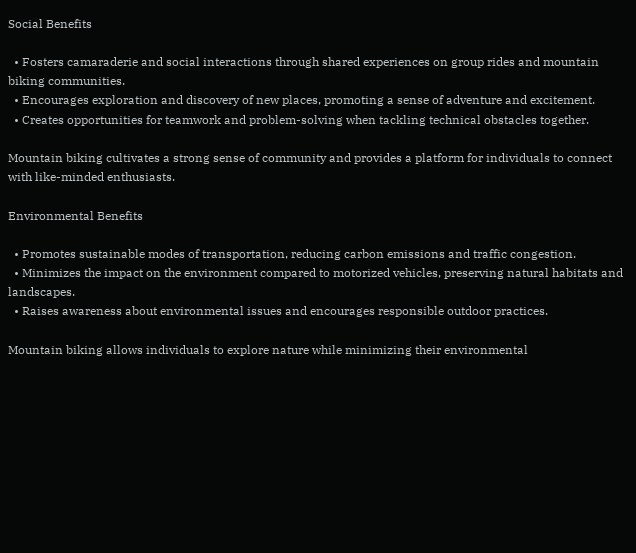Social Benefits

  • Fosters camaraderie and social interactions through shared experiences on group rides and mountain biking communities.
  • Encourages exploration and discovery of new places, promoting a sense of adventure and excitement.
  • Creates opportunities for teamwork and problem-solving when tackling technical obstacles together.

Mountain biking cultivates a strong sense of community and provides a platform for individuals to connect with like-minded enthusiasts.

Environmental Benefits

  • Promotes sustainable modes of transportation, reducing carbon emissions and traffic congestion.
  • Minimizes the impact on the environment compared to motorized vehicles, preserving natural habitats and landscapes.
  • Raises awareness about environmental issues and encourages responsible outdoor practices.

Mountain biking allows individuals to explore nature while minimizing their environmental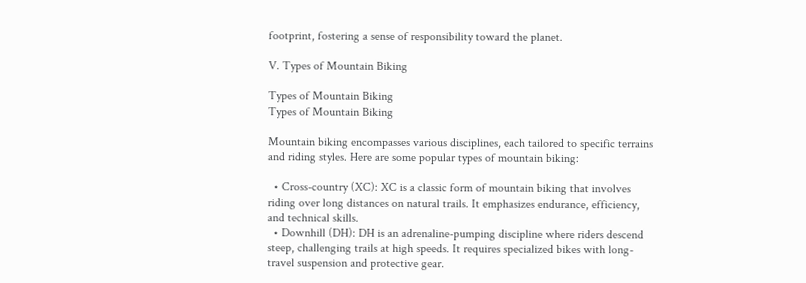footprint, fostering a sense of responsibility toward the planet.

V. Types of Mountain Biking

Types of Mountain Biking
Types of Mountain Biking

Mountain biking encompasses various disciplines, each tailored to specific terrains and riding styles. Here are some popular types of mountain biking:

  • Cross-country (XC): XC is a classic form of mountain biking that involves riding over long distances on natural trails. It emphasizes endurance, efficiency, and technical skills.
  • Downhill (DH): DH is an adrenaline-pumping discipline where riders descend steep, challenging trails at high speeds. It requires specialized bikes with long-travel suspension and protective gear.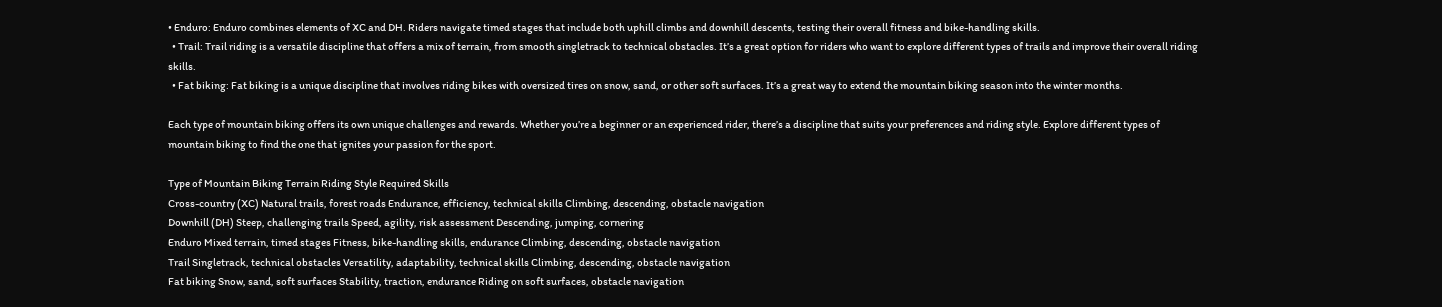• Enduro: Enduro combines elements of XC and DH. Riders navigate timed stages that include both uphill climbs and downhill descents, testing their overall fitness and bike-handling skills.
  • Trail: Trail riding is a versatile discipline that offers a mix of terrain, from smooth singletrack to technical obstacles. It’s a great option for riders who want to explore different types of trails and improve their overall riding skills.
  • Fat biking: Fat biking is a unique discipline that involves riding bikes with oversized tires on snow, sand, or other soft surfaces. It’s a great way to extend the mountain biking season into the winter months.

Each type of mountain biking offers its own unique challenges and rewards. Whether you’re a beginner or an experienced rider, there’s a discipline that suits your preferences and riding style. Explore different types of mountain biking to find the one that ignites your passion for the sport.

Type of Mountain Biking Terrain Riding Style Required Skills
Cross-country (XC) Natural trails, forest roads Endurance, efficiency, technical skills Climbing, descending, obstacle navigation
Downhill (DH) Steep, challenging trails Speed, agility, risk assessment Descending, jumping, cornering
Enduro Mixed terrain, timed stages Fitness, bike-handling skills, endurance Climbing, descending, obstacle navigation
Trail Singletrack, technical obstacles Versatility, adaptability, technical skills Climbing, descending, obstacle navigation
Fat biking Snow, sand, soft surfaces Stability, traction, endurance Riding on soft surfaces, obstacle navigation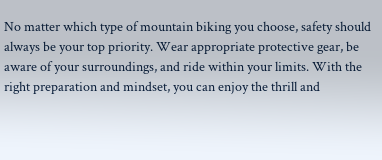No matter which type of mountain biking you choose, safety should always be your top priority. Wear appropriate protective gear, be aware of your surroundings, and ride within your limits. With the right preparation and mindset, you can enjoy the thrill and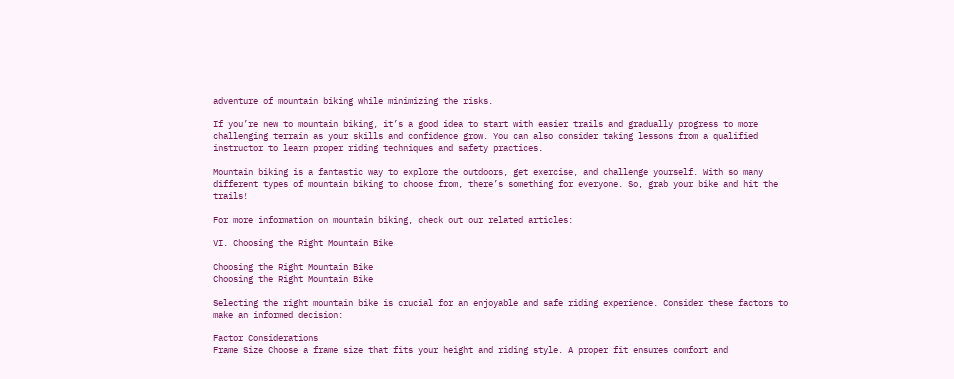adventure of mountain biking while minimizing the risks.

If you’re new to mountain biking, it’s a good idea to start with easier trails and gradually progress to more challenging terrain as your skills and confidence grow. You can also consider taking lessons from a qualified instructor to learn proper riding techniques and safety practices.

Mountain biking is a fantastic way to explore the outdoors, get exercise, and challenge yourself. With so many different types of mountain biking to choose from, there’s something for everyone. So, grab your bike and hit the trails!

For more information on mountain biking, check out our related articles:

VI. Choosing the Right Mountain Bike

Choosing the Right Mountain Bike
Choosing the Right Mountain Bike

Selecting the right mountain bike is crucial for an enjoyable and safe riding experience. Consider these factors to make an informed decision:

Factor Considerations
Frame Size Choose a frame size that fits your height and riding style. A proper fit ensures comfort and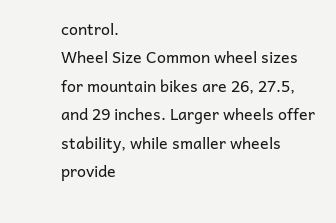control.
Wheel Size Common wheel sizes for mountain bikes are 26, 27.5, and 29 inches. Larger wheels offer stability, while smaller wheels provide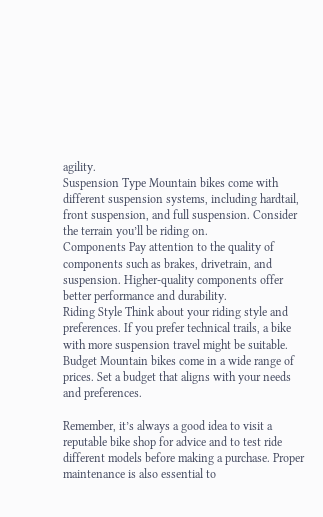agility.
Suspension Type Mountain bikes come with different suspension systems, including hardtail, front suspension, and full suspension. Consider the terrain you’ll be riding on.
Components Pay attention to the quality of components such as brakes, drivetrain, and suspension. Higher-quality components offer better performance and durability.
Riding Style Think about your riding style and preferences. If you prefer technical trails, a bike with more suspension travel might be suitable.
Budget Mountain bikes come in a wide range of prices. Set a budget that aligns with your needs and preferences.

Remember, it’s always a good idea to visit a reputable bike shop for advice and to test ride different models before making a purchase. Proper maintenance is also essential to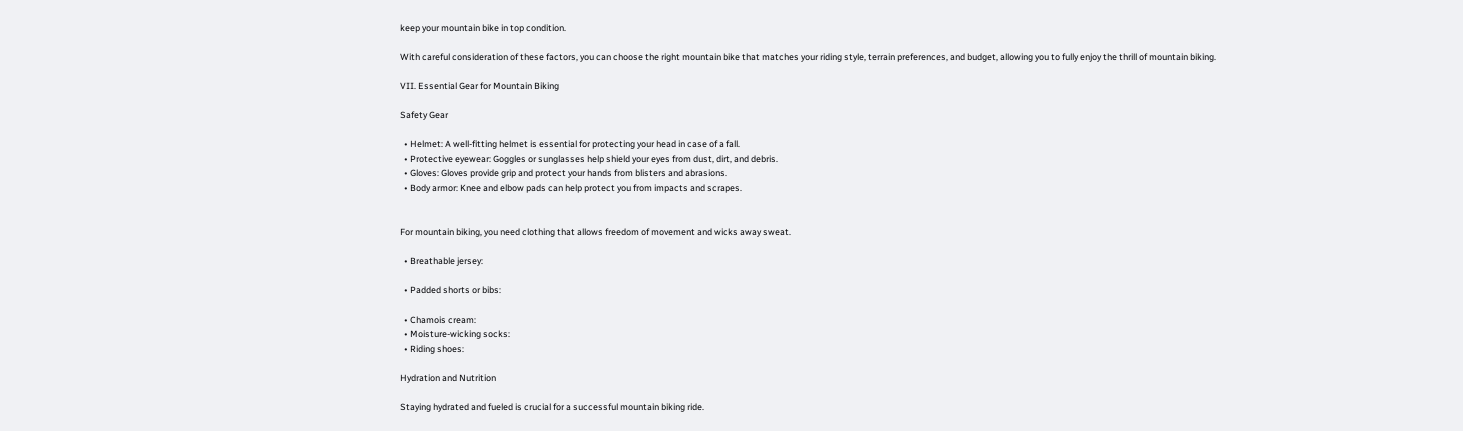keep your mountain bike in top condition.

With careful consideration of these factors, you can choose the right mountain bike that matches your riding style, terrain preferences, and budget, allowing you to fully enjoy the thrill of mountain biking.

VII. Essential Gear for Mountain Biking

Safety Gear

  • Helmet: A well-fitting helmet is essential for protecting your head in case of a fall.
  • Protective eyewear: Goggles or sunglasses help shield your eyes from dust, dirt, and debris.
  • Gloves: Gloves provide grip and protect your hands from blisters and abrasions.
  • Body armor: Knee and elbow pads can help protect you from impacts and scrapes.


For mountain biking, you need clothing that allows freedom of movement and wicks away sweat.

  • Breathable jersey:

  • Padded shorts or bibs:

  • Chamois cream:
  • Moisture-wicking socks:
  • Riding shoes:

Hydration and Nutrition

Staying hydrated and fueled is crucial for a successful mountain biking ride.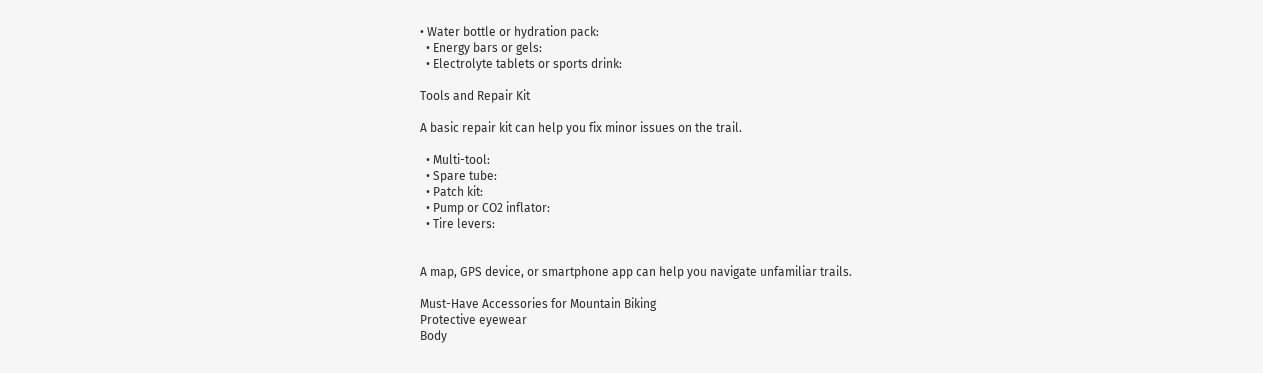• Water bottle or hydration pack:
  • Energy bars or gels:
  • Electrolyte tablets or sports drink:

Tools and Repair Kit

A basic repair kit can help you fix minor issues on the trail.

  • Multi-tool:
  • Spare tube:
  • Patch kit:
  • Pump or CO2 inflator:
  • Tire levers:


A map, GPS device, or smartphone app can help you navigate unfamiliar trails.

Must-Have Accessories for Mountain Biking
Protective eyewear
Body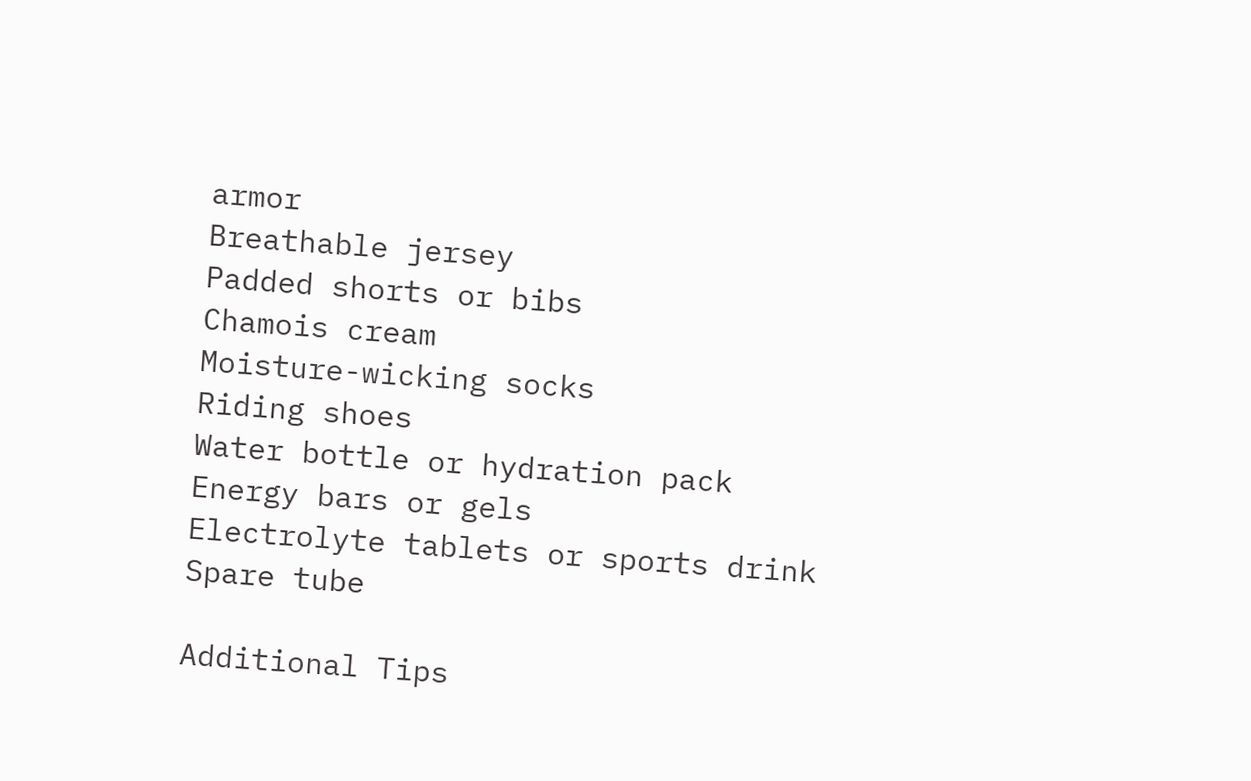armor
Breathable jersey
Padded shorts or bibs
Chamois cream
Moisture-wicking socks
Riding shoes
Water bottle or hydration pack
Energy bars or gels
Electrolyte tablets or sports drink
Spare tube

Additional Tips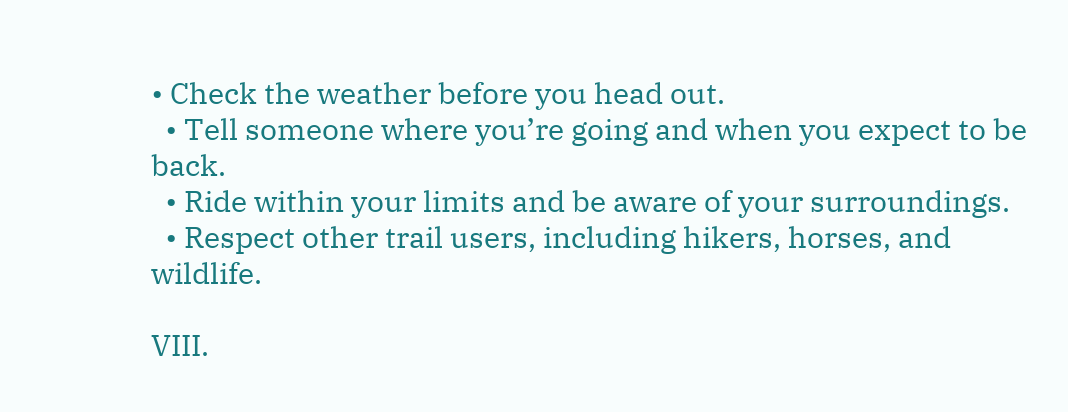• Check the weather before you head out.
  • Tell someone where you’re going and when you expect to be back.
  • Ride within your limits and be aware of your surroundings.
  • Respect other trail users, including hikers, horses, and wildlife.

VIII.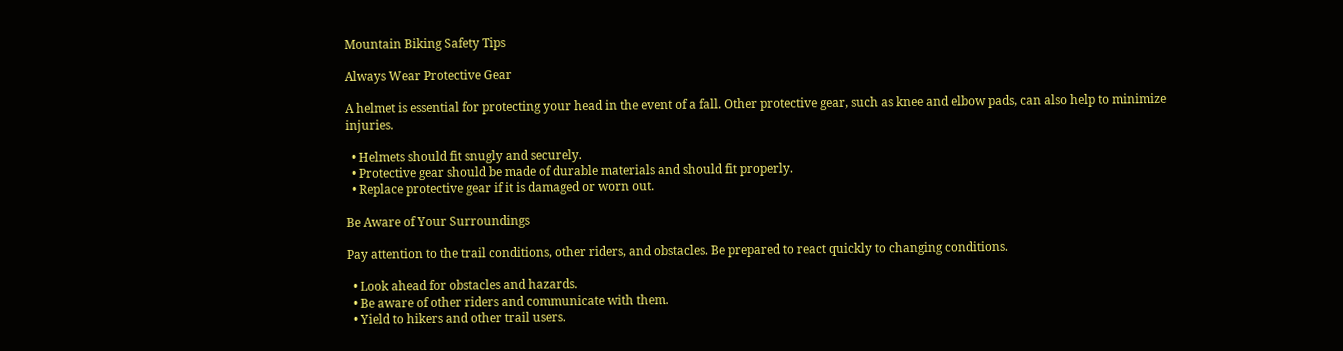Mountain Biking Safety Tips

Always Wear Protective Gear

A helmet is essential for protecting your head in the event of a fall. Other protective gear, such as knee and elbow pads, can also help to minimize injuries.

  • Helmets should fit snugly and securely.
  • Protective gear should be made of durable materials and should fit properly.
  • Replace protective gear if it is damaged or worn out.

Be Aware of Your Surroundings

Pay attention to the trail conditions, other riders, and obstacles. Be prepared to react quickly to changing conditions.

  • Look ahead for obstacles and hazards.
  • Be aware of other riders and communicate with them.
  • Yield to hikers and other trail users.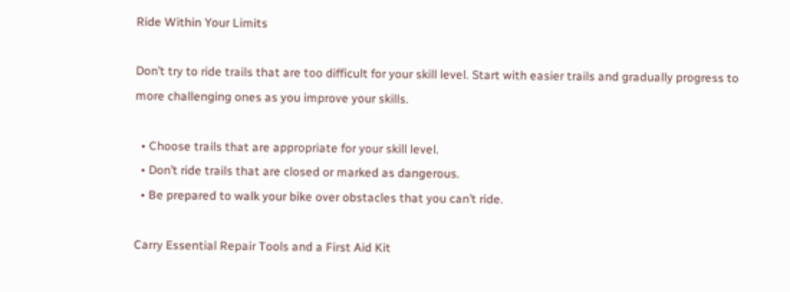Ride Within Your Limits

Don’t try to ride trails that are too difficult for your skill level. Start with easier trails and gradually progress to more challenging ones as you improve your skills.

  • Choose trails that are appropriate for your skill level.
  • Don’t ride trails that are closed or marked as dangerous.
  • Be prepared to walk your bike over obstacles that you can’t ride.

Carry Essential Repair Tools and a First Aid Kit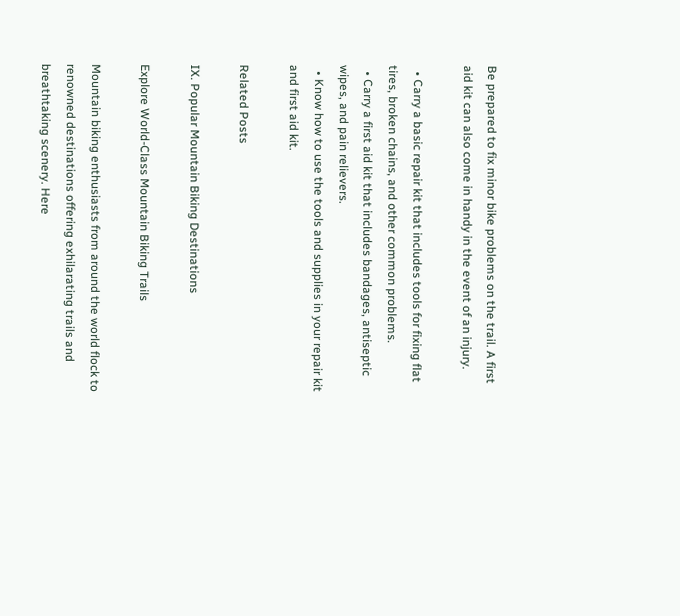Be prepared to fix minor bike problems on the trail. A first aid kit can also come in handy in the event of an injury.

  • Carry a basic repair kit that includes tools for fixing flat tires, broken chains, and other common problems.
  • Carry a first aid kit that includes bandages, antiseptic wipes, and pain relievers.
  • Know how to use the tools and supplies in your repair kit and first aid kit.

Related Posts

IX. Popular Mountain Biking Destinations

Explore World-Class Mountain Biking Trails

Mountain biking enthusiasts from around the world flock to renowned destinations offering exhilarating trails and breathtaking scenery. Here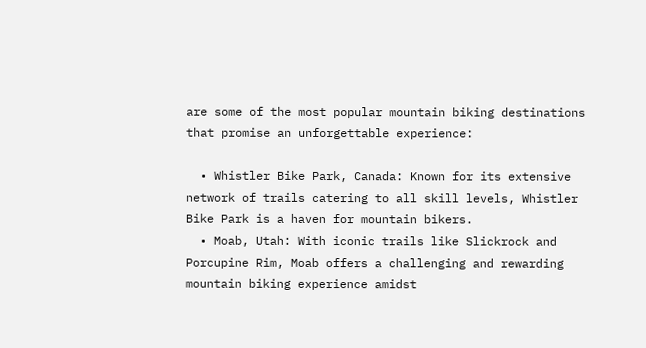are some of the most popular mountain biking destinations that promise an unforgettable experience:

  • Whistler Bike Park, Canada: Known for its extensive network of trails catering to all skill levels, Whistler Bike Park is a haven for mountain bikers.
  • Moab, Utah: With iconic trails like Slickrock and Porcupine Rim, Moab offers a challenging and rewarding mountain biking experience amidst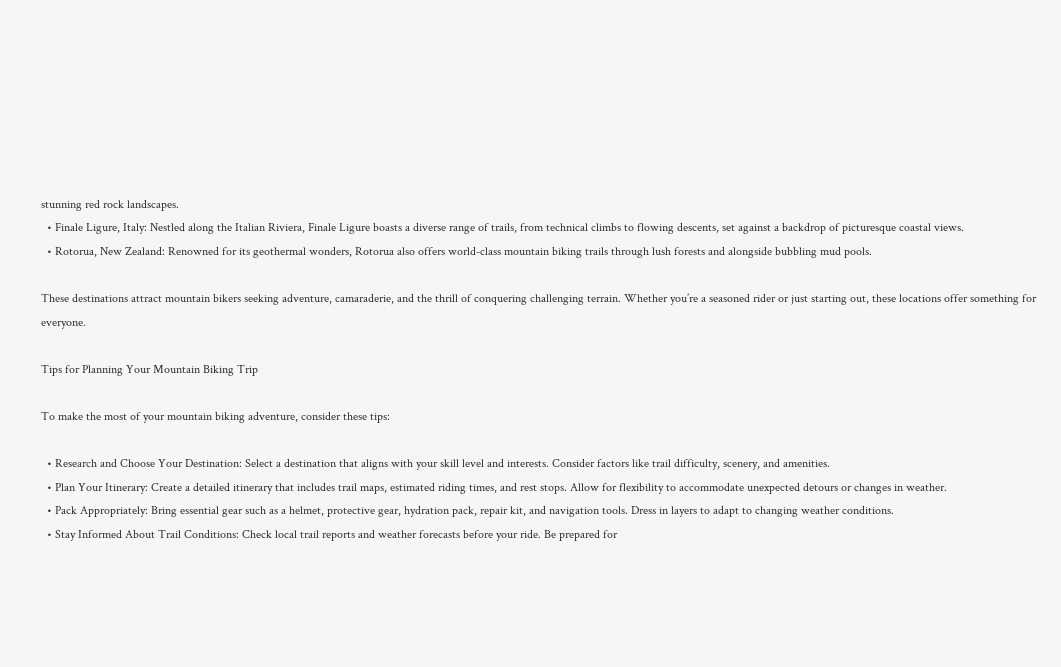stunning red rock landscapes.
  • Finale Ligure, Italy: Nestled along the Italian Riviera, Finale Ligure boasts a diverse range of trails, from technical climbs to flowing descents, set against a backdrop of picturesque coastal views.
  • Rotorua, New Zealand: Renowned for its geothermal wonders, Rotorua also offers world-class mountain biking trails through lush forests and alongside bubbling mud pools.

These destinations attract mountain bikers seeking adventure, camaraderie, and the thrill of conquering challenging terrain. Whether you’re a seasoned rider or just starting out, these locations offer something for everyone.

Tips for Planning Your Mountain Biking Trip

To make the most of your mountain biking adventure, consider these tips:

  • Research and Choose Your Destination: Select a destination that aligns with your skill level and interests. Consider factors like trail difficulty, scenery, and amenities.
  • Plan Your Itinerary: Create a detailed itinerary that includes trail maps, estimated riding times, and rest stops. Allow for flexibility to accommodate unexpected detours or changes in weather.
  • Pack Appropriately: Bring essential gear such as a helmet, protective gear, hydration pack, repair kit, and navigation tools. Dress in layers to adapt to changing weather conditions.
  • Stay Informed About Trail Conditions: Check local trail reports and weather forecasts before your ride. Be prepared for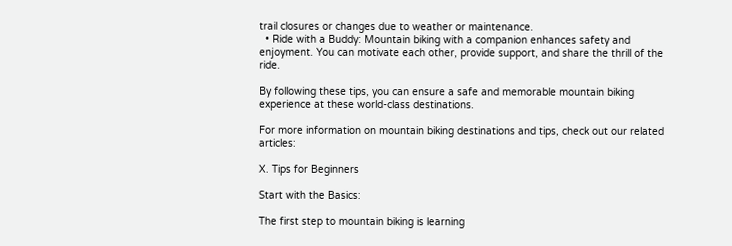trail closures or changes due to weather or maintenance.
  • Ride with a Buddy: Mountain biking with a companion enhances safety and enjoyment. You can motivate each other, provide support, and share the thrill of the ride.

By following these tips, you can ensure a safe and memorable mountain biking experience at these world-class destinations.

For more information on mountain biking destinations and tips, check out our related articles:

X. Tips for Beginners

Start with the Basics:

The first step to mountain biking is learning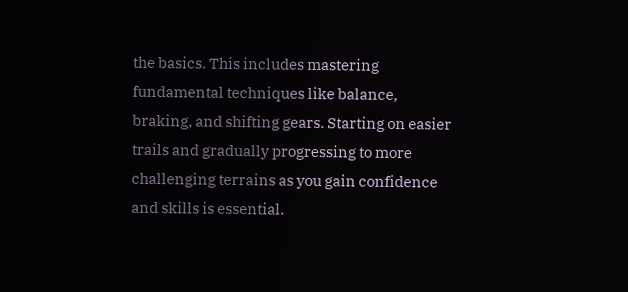the basics. This includes mastering fundamental techniques like balance, braking, and shifting gears. Starting on easier trails and gradually progressing to more challenging terrains as you gain confidence and skills is essential.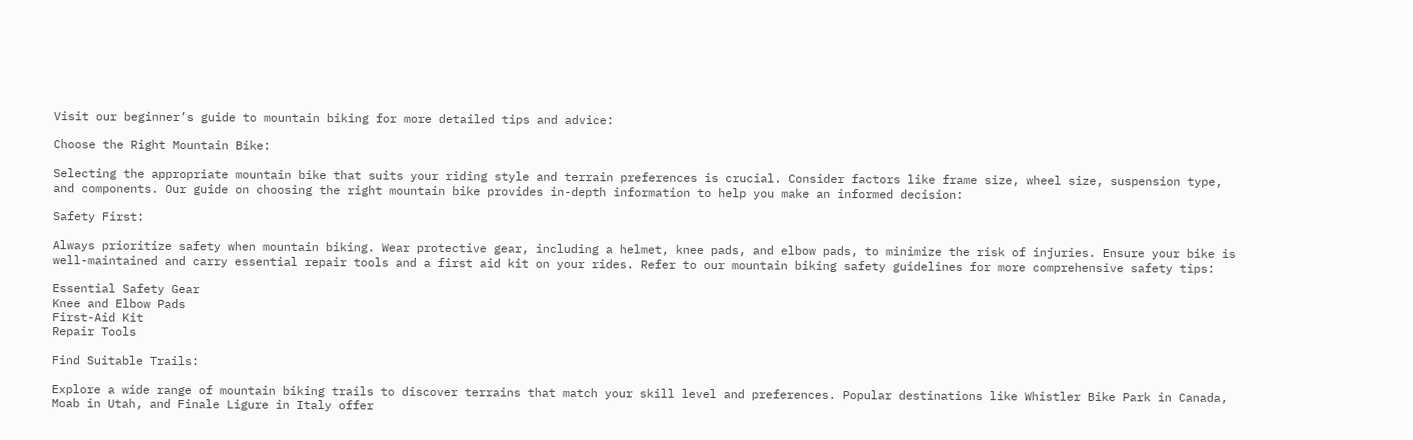Visit our beginner’s guide to mountain biking for more detailed tips and advice:

Choose the Right Mountain Bike:

Selecting the appropriate mountain bike that suits your riding style and terrain preferences is crucial. Consider factors like frame size, wheel size, suspension type, and components. Our guide on choosing the right mountain bike provides in-depth information to help you make an informed decision:

Safety First:

Always prioritize safety when mountain biking. Wear protective gear, including a helmet, knee pads, and elbow pads, to minimize the risk of injuries. Ensure your bike is well-maintained and carry essential repair tools and a first aid kit on your rides. Refer to our mountain biking safety guidelines for more comprehensive safety tips:

Essential Safety Gear
Knee and Elbow Pads
First-Aid Kit
Repair Tools

Find Suitable Trails:

Explore a wide range of mountain biking trails to discover terrains that match your skill level and preferences. Popular destinations like Whistler Bike Park in Canada, Moab in Utah, and Finale Ligure in Italy offer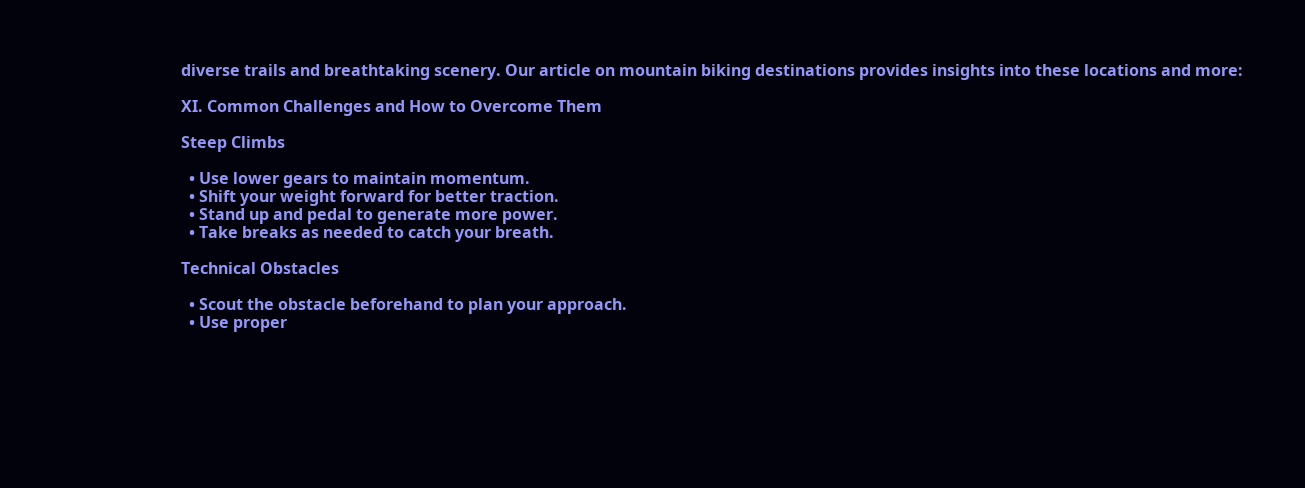diverse trails and breathtaking scenery. Our article on mountain biking destinations provides insights into these locations and more:

XI. Common Challenges and How to Overcome Them

Steep Climbs

  • Use lower gears to maintain momentum.
  • Shift your weight forward for better traction.
  • Stand up and pedal to generate more power.
  • Take breaks as needed to catch your breath.

Technical Obstacles

  • Scout the obstacle beforehand to plan your approach.
  • Use proper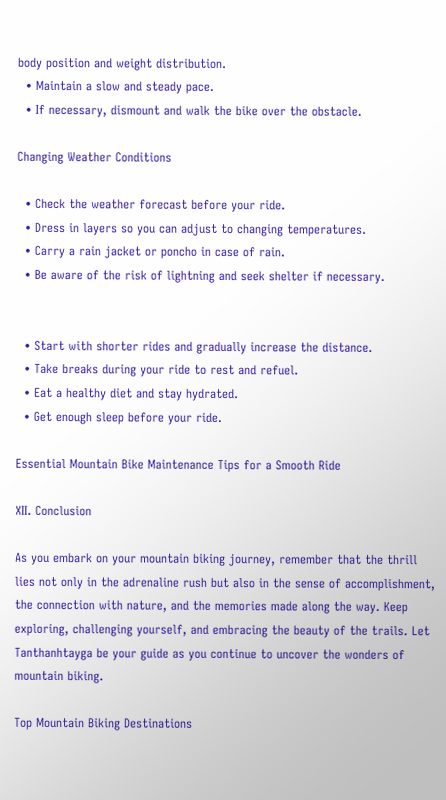body position and weight distribution.
  • Maintain a slow and steady pace.
  • If necessary, dismount and walk the bike over the obstacle.

Changing Weather Conditions

  • Check the weather forecast before your ride.
  • Dress in layers so you can adjust to changing temperatures.
  • Carry a rain jacket or poncho in case of rain.
  • Be aware of the risk of lightning and seek shelter if necessary.


  • Start with shorter rides and gradually increase the distance.
  • Take breaks during your ride to rest and refuel.
  • Eat a healthy diet and stay hydrated.
  • Get enough sleep before your ride.

Essential Mountain Bike Maintenance Tips for a Smooth Ride

XII. Conclusion

As you embark on your mountain biking journey, remember that the thrill lies not only in the adrenaline rush but also in the sense of accomplishment, the connection with nature, and the memories made along the way. Keep exploring, challenging yourself, and embracing the beauty of the trails. Let Tanthanhtayga be your guide as you continue to uncover the wonders of mountain biking.

Top Mountain Biking Destinations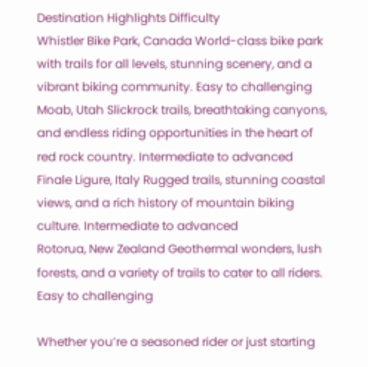Destination Highlights Difficulty
Whistler Bike Park, Canada World-class bike park with trails for all levels, stunning scenery, and a vibrant biking community. Easy to challenging
Moab, Utah Slickrock trails, breathtaking canyons, and endless riding opportunities in the heart of red rock country. Intermediate to advanced
Finale Ligure, Italy Rugged trails, stunning coastal views, and a rich history of mountain biking culture. Intermediate to advanced
Rotorua, New Zealand Geothermal wonders, lush forests, and a variety of trails to cater to all riders. Easy to challenging

Whether you’re a seasoned rider or just starting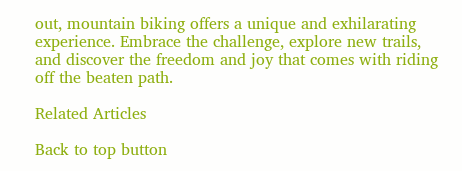out, mountain biking offers a unique and exhilarating experience. Embrace the challenge, explore new trails, and discover the freedom and joy that comes with riding off the beaten path.

Related Articles

Back to top button